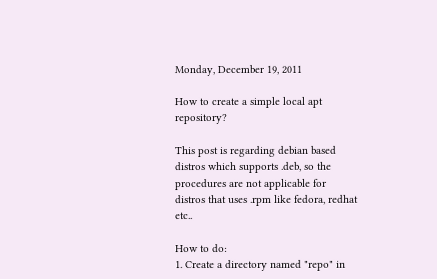Monday, December 19, 2011

How to create a simple local apt repository?

This post is regarding debian based distros which supports .deb, so the procedures are not applicable for distros that uses .rpm like fedora, redhat etc..

How to do:
1. Create a directory named "repo" in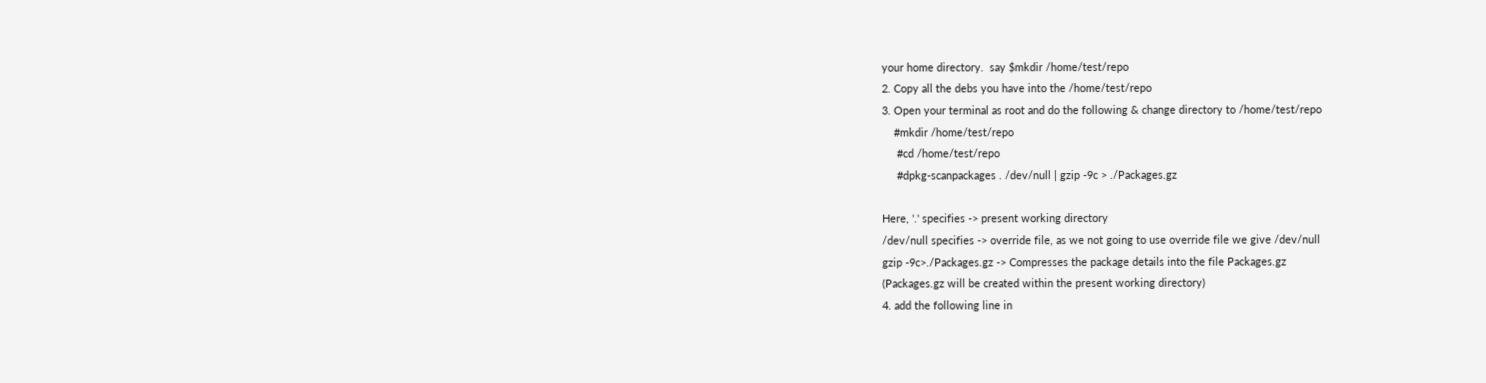your home directory.  say $mkdir /home/test/repo
2. Copy all the debs you have into the /home/test/repo
3. Open your terminal as root and do the following & change directory to /home/test/repo
    #mkdir /home/test/repo
     #cd /home/test/repo
     #dpkg-scanpackages . /dev/null | gzip -9c > ./Packages.gz

Here, '.' specifies -> present working directory
/dev/null specifies -> override file, as we not going to use override file we give /dev/null
gzip -9c>./Packages.gz -> Compresses the package details into the file Packages.gz
(Packages.gz will be created within the present working directory)
4. add the following line in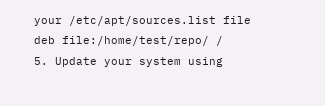your /etc/apt/sources.list file
deb file:/home/test/repo/ /
5. Update your system using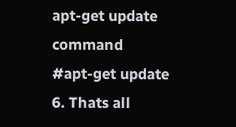apt-get update command
#apt-get update
6. Thats all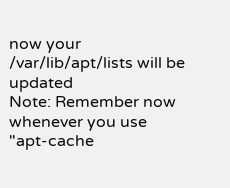now your /var/lib/apt/lists will be updated
Note: Remember now whenever you use "apt-cache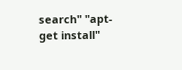search" "apt-get install"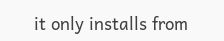it only installs from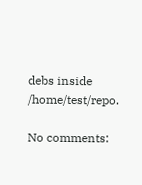debs inside /home/test/repo.

No comments: